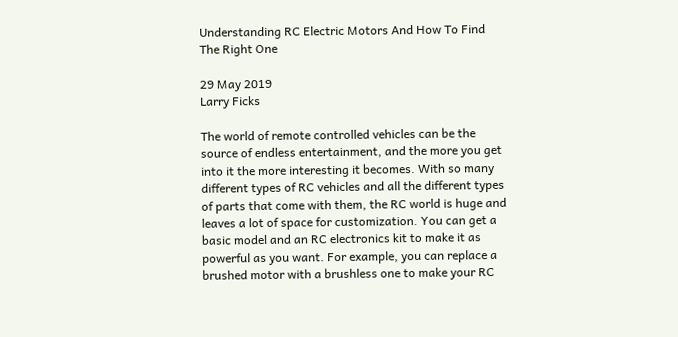Understanding RC Electric Motors And How To Find The Right One

29 May 2019
Larry Ficks

The world of remote controlled vehicles can be the source of endless entertainment, and the more you get into it the more interesting it becomes. With so many different types of RC vehicles and all the different types of parts that come with them, the RC world is huge and leaves a lot of space for customization. You can get a basic model and an RC electronics kit to make it as powerful as you want. For example, you can replace a brushed motor with a brushless one to make your RC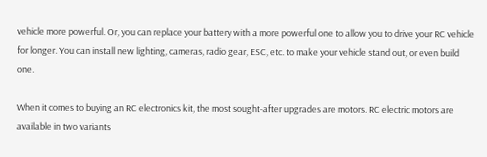vehicle more powerful. Or, you can replace your battery with a more powerful one to allow you to drive your RC vehicle for longer. You can install new lighting, cameras, radio gear, ESC, etc. to make your vehicle stand out, or even build one.

When it comes to buying an RC electronics kit, the most sought-after upgrades are motors. RC electric motors are available in two variants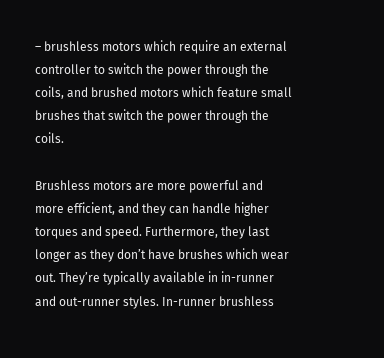– brushless motors which require an external controller to switch the power through the coils, and brushed motors which feature small brushes that switch the power through the coils.

Brushless motors are more powerful and more efficient, and they can handle higher torques and speed. Furthermore, they last longer as they don’t have brushes which wear out. They’re typically available in in-runner and out-runner styles. In-runner brushless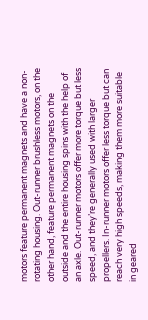motors feature permanent magnets and have a non-rotating housing. Out-runner brushless motors, on the other hand, feature permanent magnets on the outside and the entire housing spins with the help of an axle. Out-runner motors offer more torque but less speed, and they’re generally used with larger propellers. In-runner motors offer less torque but can reach very high speeds, making them more suitable in geared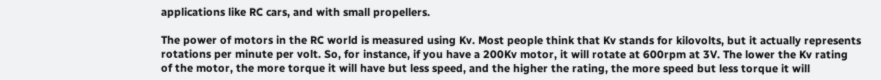applications like RC cars, and with small propellers.

The power of motors in the RC world is measured using Kv. Most people think that Kv stands for kilovolts, but it actually represents rotations per minute per volt. So, for instance, if you have a 200Kv motor, it will rotate at 600rpm at 3V. The lower the Kv rating of the motor, the more torque it will have but less speed, and the higher the rating, the more speed but less torque it will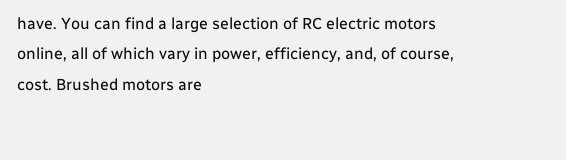have. You can find a large selection of RC electric motors online, all of which vary in power, efficiency, and, of course, cost. Brushed motors are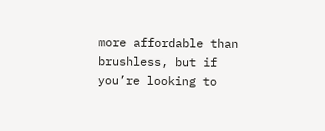more affordable than brushless, but if you’re looking to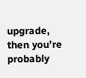upgrade, then you’re probably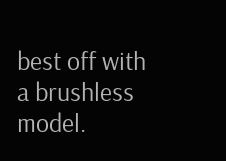best off with a brushless model.